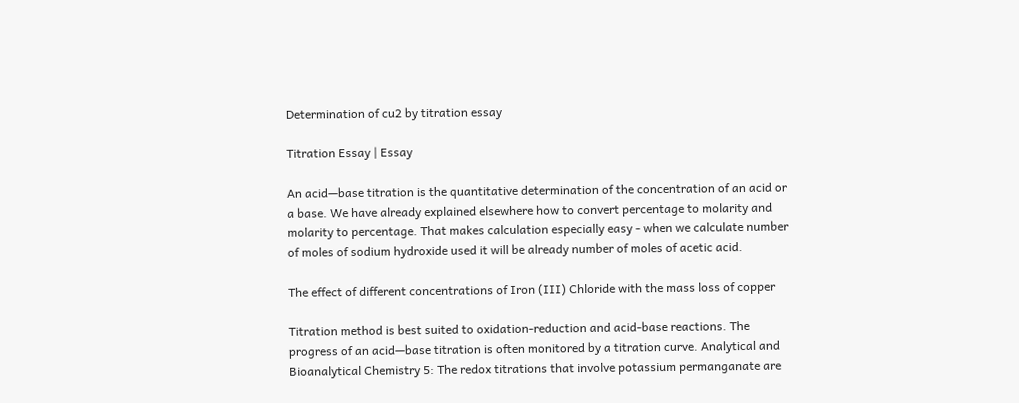Determination of cu2 by titration essay

Titration Essay | Essay

An acid—base titration is the quantitative determination of the concentration of an acid or a base. We have already explained elsewhere how to convert percentage to molarity and molarity to percentage. That makes calculation especially easy - when we calculate number of moles of sodium hydroxide used it will be already number of moles of acetic acid.

The effect of different concentrations of Iron (III) Chloride with the mass loss of copper

Titration method is best suited to oxidation-reduction and acid-base reactions. The progress of an acid—base titration is often monitored by a titration curve. Analytical and Bioanalytical Chemistry 5: The redox titrations that involve potassium permanganate are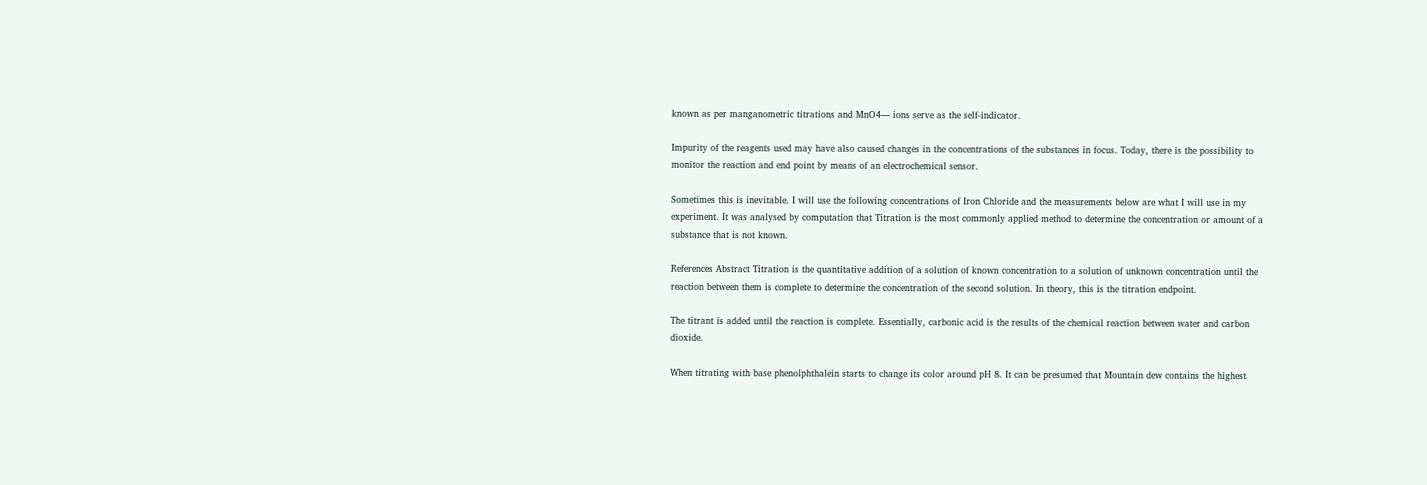known as per manganometric titrations and MnO4— ions serve as the self-indicator.

Impurity of the reagents used may have also caused changes in the concentrations of the substances in focus. Today, there is the possibility to monitor the reaction and end point by means of an electrochemical sensor.

Sometimes this is inevitable. I will use the following concentrations of Iron Chloride and the measurements below are what I will use in my experiment. It was analysed by computation that Titration is the most commonly applied method to determine the concentration or amount of a substance that is not known.

References Abstract Titration is the quantitative addition of a solution of known concentration to a solution of unknown concentration until the reaction between them is complete to determine the concentration of the second solution. In theory, this is the titration endpoint.

The titrant is added until the reaction is complete. Essentially, carbonic acid is the results of the chemical reaction between water and carbon dioxide.

When titrating with base phenolphthalein starts to change its color around pH 8. It can be presumed that Mountain dew contains the highest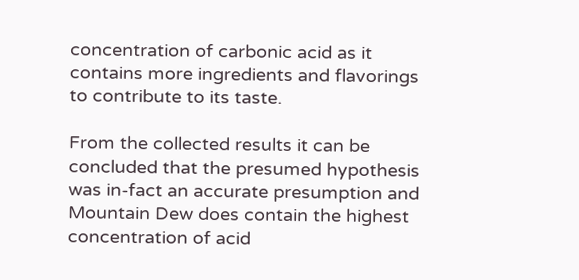concentration of carbonic acid as it contains more ingredients and flavorings to contribute to its taste.

From the collected results it can be concluded that the presumed hypothesis was in-fact an accurate presumption and Mountain Dew does contain the highest concentration of acid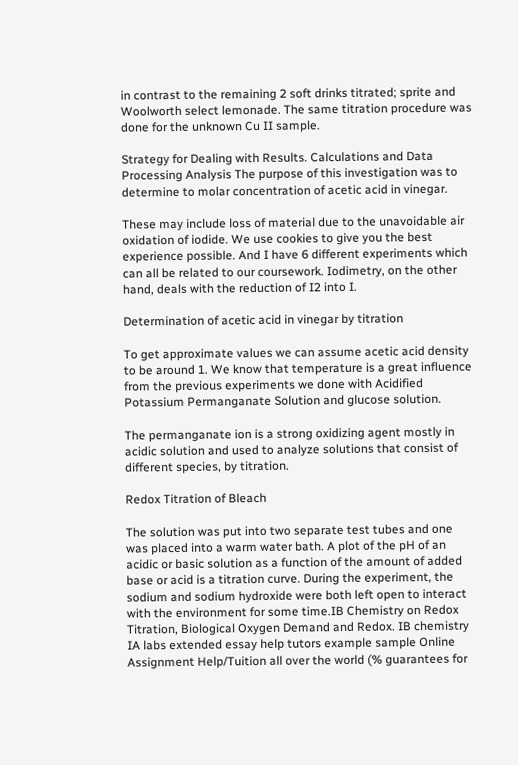in contrast to the remaining 2 soft drinks titrated; sprite and Woolworth select lemonade. The same titration procedure was done for the unknown Cu II sample.

Strategy for Dealing with Results. Calculations and Data Processing Analysis The purpose of this investigation was to determine to molar concentration of acetic acid in vinegar.

These may include loss of material due to the unavoidable air oxidation of iodide. We use cookies to give you the best experience possible. And I have 6 different experiments which can all be related to our coursework. Iodimetry, on the other hand, deals with the reduction of I2 into I.

Determination of acetic acid in vinegar by titration

To get approximate values we can assume acetic acid density to be around 1. We know that temperature is a great influence from the previous experiments we done with Acidified Potassium Permanganate Solution and glucose solution.

The permanganate ion is a strong oxidizing agent mostly in acidic solution and used to analyze solutions that consist of different species, by titration.

Redox Titration of Bleach

The solution was put into two separate test tubes and one was placed into a warm water bath. A plot of the pH of an acidic or basic solution as a function of the amount of added base or acid is a titration curve. During the experiment, the sodium and sodium hydroxide were both left open to interact with the environment for some time.IB Chemistry on Redox Titration, Biological Oxygen Demand and Redox. IB chemistry IA labs extended essay help tutors example sample Online Assignment Help/Tuition all over the world (% guarantees for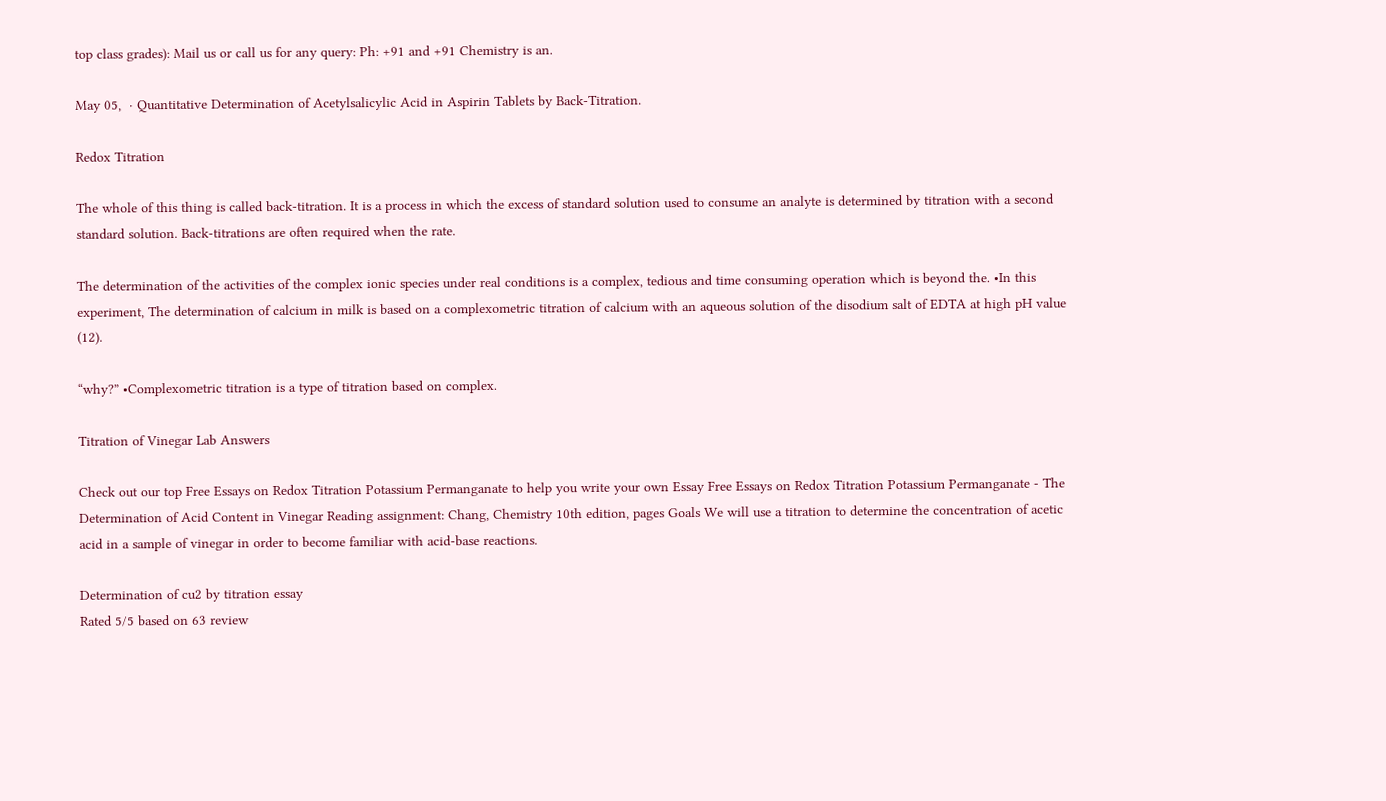top class grades): Mail us or call us for any query: Ph: +91 and +91 Chemistry is an.

May 05,  · Quantitative Determination of Acetylsalicylic Acid in Aspirin Tablets by Back-Titration.

Redox Titration

The whole of this thing is called back-titration. It is a process in which the excess of standard solution used to consume an analyte is determined by titration with a second standard solution. Back-titrations are often required when the rate.

The determination of the activities of the complex ionic species under real conditions is a complex, tedious and time consuming operation which is beyond the. •In this experiment, The determination of calcium in milk is based on a complexometric titration of calcium with an aqueous solution of the disodium salt of EDTA at high pH value (12).

“why?” •Complexometric titration is a type of titration based on complex.

Titration of Vinegar Lab Answers

Check out our top Free Essays on Redox Titration Potassium Permanganate to help you write your own Essay Free Essays on Redox Titration Potassium Permanganate - The Determination of Acid Content in Vinegar Reading assignment: Chang, Chemistry 10th edition, pages Goals We will use a titration to determine the concentration of acetic acid in a sample of vinegar in order to become familiar with acid-base reactions.

Determination of cu2 by titration essay
Rated 5/5 based on 63 review